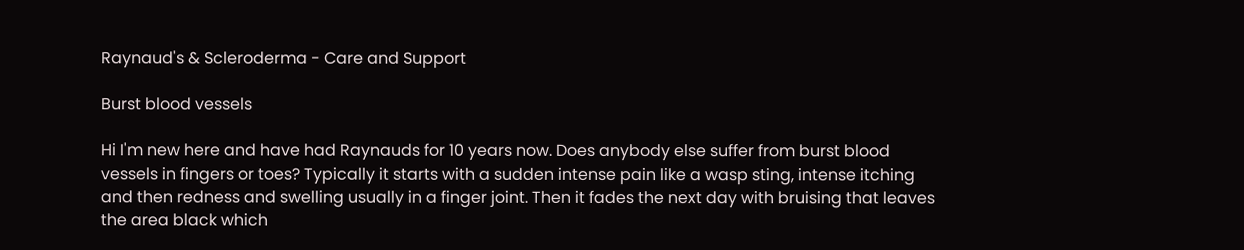Raynaud's & Scleroderma - Care and Support

Burst blood vessels

Hi I'm new here and have had Raynauds for 10 years now. Does anybody else suffer from burst blood vessels in fingers or toes? Typically it starts with a sudden intense pain like a wasp sting, intense itching and then redness and swelling usually in a finger joint. Then it fades the next day with bruising that leaves the area black which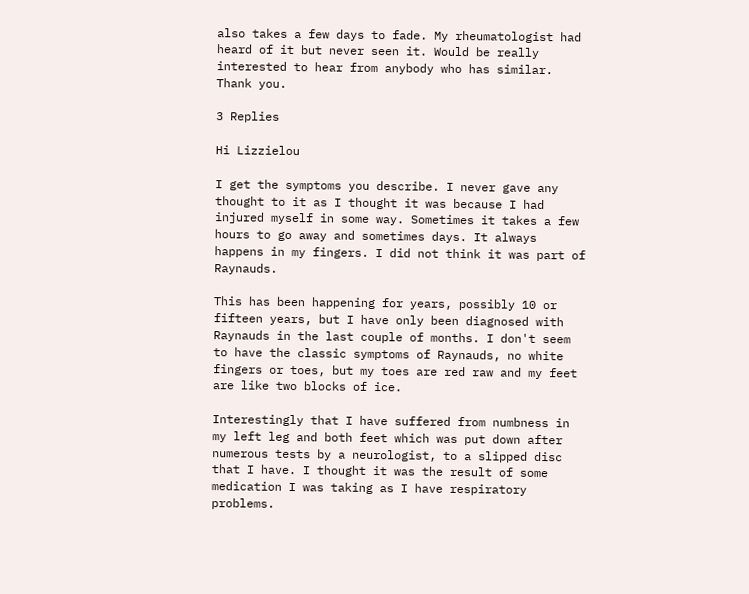also takes a few days to fade. My rheumatologist had heard of it but never seen it. Would be really interested to hear from anybody who has similar. Thank you.

3 Replies

Hi Lizzielou

I get the symptoms you describe. I never gave any thought to it as I thought it was because I had injured myself in some way. Sometimes it takes a few hours to go away and sometimes days. It always happens in my fingers. I did not think it was part of Raynauds.

This has been happening for years, possibly 10 or fifteen years, but I have only been diagnosed with Raynauds in the last couple of months. I don't seem to have the classic symptoms of Raynauds, no white fingers or toes, but my toes are red raw and my feet are like two blocks of ice.

Interestingly that I have suffered from numbness in my left leg and both feet which was put down after numerous tests by a neurologist, to a slipped disc that I have. I thought it was the result of some medication I was taking as I have respiratory problems.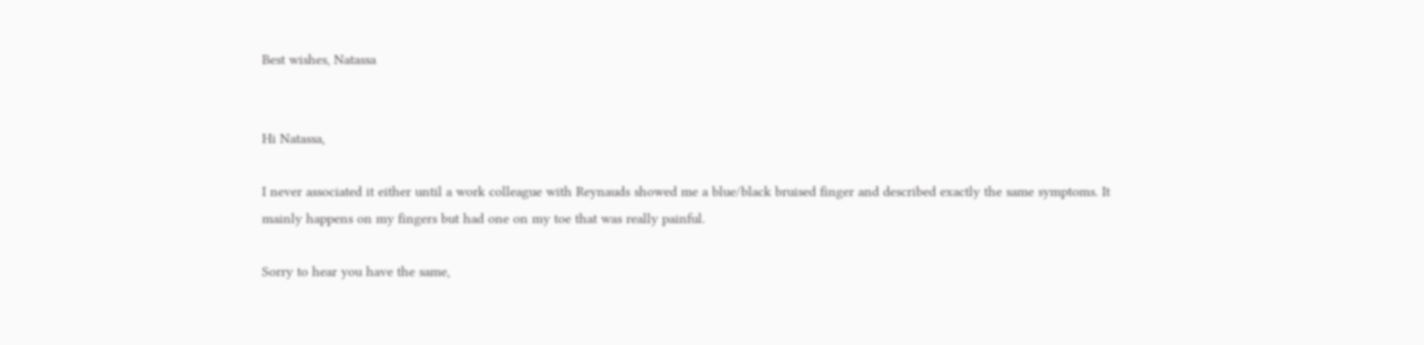Best wishes, Natassa


Hi Natassa,

I never associated it either until a work colleague with Reynauds showed me a blue/black bruised finger and described exactly the same symptoms. It mainly happens on my fingers but had one on my toe that was really painful.

Sorry to hear you have the same,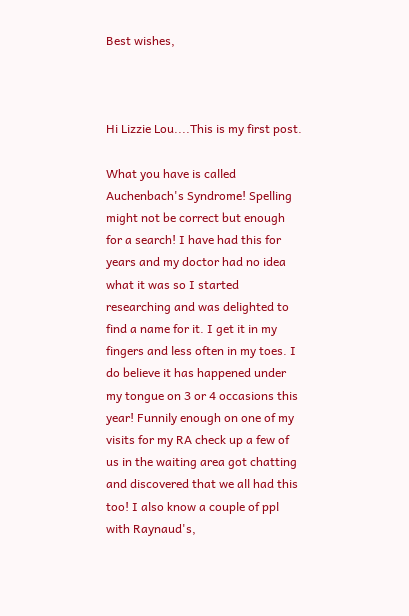Best wishes,



Hi Lizzie Lou....This is my first post.

What you have is called Auchenbach's Syndrome! Spelling might not be correct but enough for a search! I have had this for years and my doctor had no idea what it was so I started researching and was delighted to find a name for it. I get it in my fingers and less often in my toes. I do believe it has happened under my tongue on 3 or 4 occasions this year! Funnily enough on one of my visits for my RA check up a few of us in the waiting area got chatting and discovered that we all had this too! I also know a couple of ppl with Raynaud's,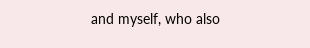and myself, who also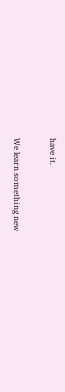have it.

We learn something new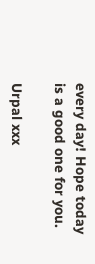every day! Hope today is a good one for you.

Urpal xxx